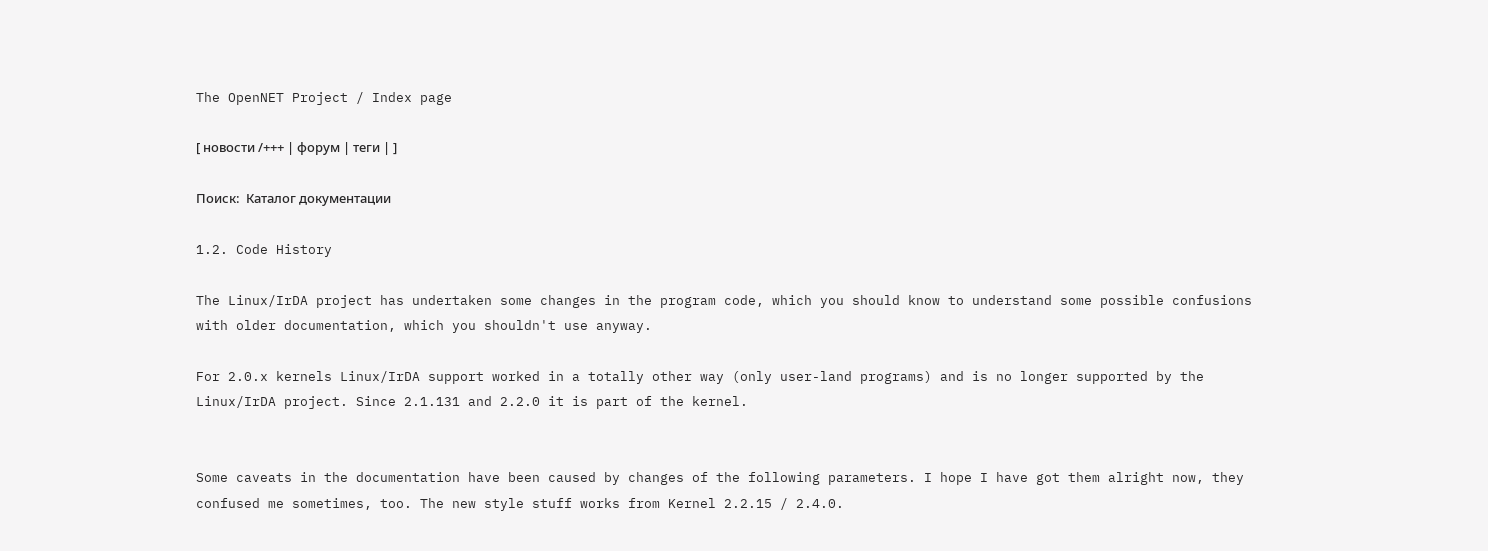The OpenNET Project / Index page

[ новости /+++ | форум | теги | ]

Поиск:  Каталог документации

1.2. Code History

The Linux/IrDA project has undertaken some changes in the program code, which you should know to understand some possible confusions with older documentation, which you shouldn't use anyway.

For 2.0.x kernels Linux/IrDA support worked in a totally other way (only user-land programs) and is no longer supported by the Linux/IrDA project. Since 2.1.131 and 2.2.0 it is part of the kernel.


Some caveats in the documentation have been caused by changes of the following parameters. I hope I have got them alright now, they confused me sometimes, too. The new style stuff works from Kernel 2.2.15 / 2.4.0.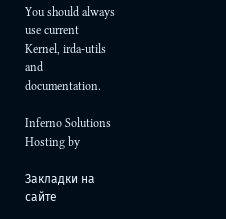You should always use current Kernel, irda-utils and documentation.

Inferno Solutions
Hosting by

Закладки на сайте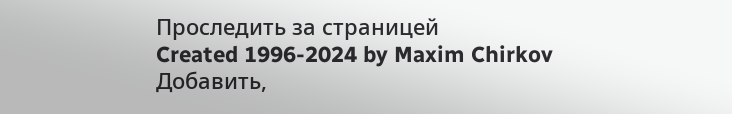Проследить за страницей
Created 1996-2024 by Maxim Chirkov
Добавить,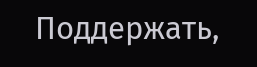Поддержать,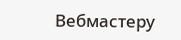Вебмастеру